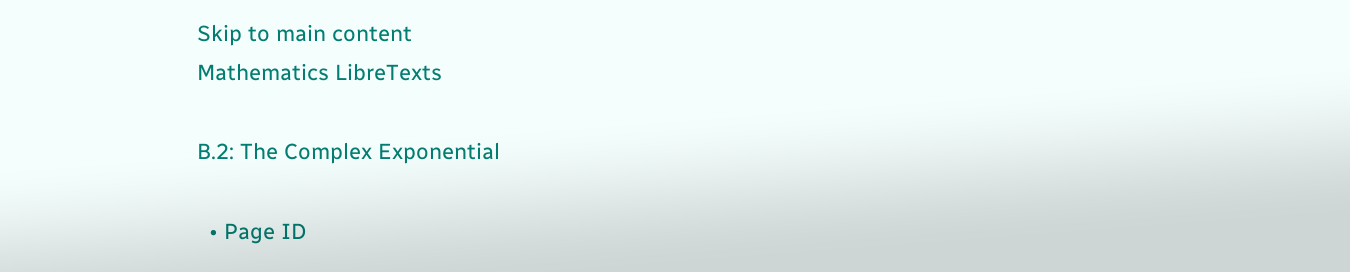Skip to main content
Mathematics LibreTexts

B.2: The Complex Exponential

  • Page ID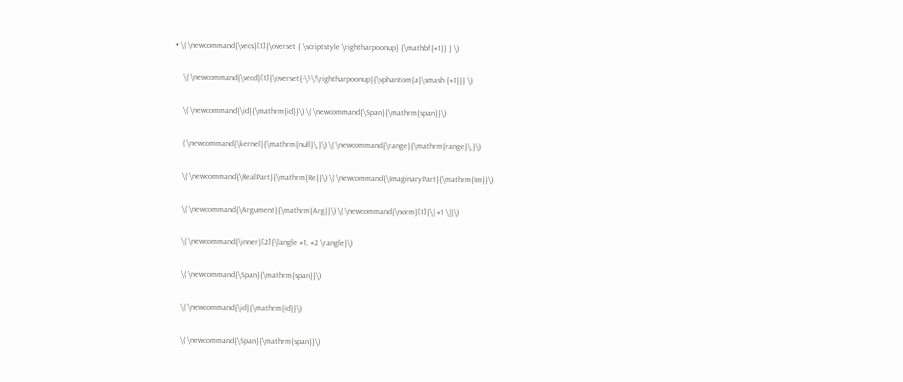• \( \newcommand{\vecs}[1]{\overset { \scriptstyle \rightharpoonup} {\mathbf{#1}} } \)

    \( \newcommand{\vecd}[1]{\overset{-\!-\!\rightharpoonup}{\vphantom{a}\smash {#1}}} \)

    \( \newcommand{\id}{\mathrm{id}}\) \( \newcommand{\Span}{\mathrm{span}}\)

    ( \newcommand{\kernel}{\mathrm{null}\,}\) \( \newcommand{\range}{\mathrm{range}\,}\)

    \( \newcommand{\RealPart}{\mathrm{Re}}\) \( \newcommand{\ImaginaryPart}{\mathrm{Im}}\)

    \( \newcommand{\Argument}{\mathrm{Arg}}\) \( \newcommand{\norm}[1]{\| #1 \|}\)

    \( \newcommand{\inner}[2]{\langle #1, #2 \rangle}\)

    \( \newcommand{\Span}{\mathrm{span}}\)

    \( \newcommand{\id}{\mathrm{id}}\)

    \( \newcommand{\Span}{\mathrm{span}}\)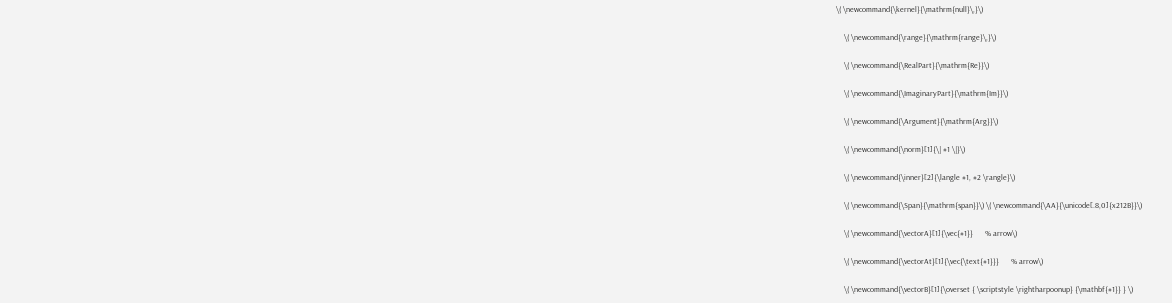\( \newcommand{\kernel}{\mathrm{null}\,}\)

    \( \newcommand{\range}{\mathrm{range}\,}\)

    \( \newcommand{\RealPart}{\mathrm{Re}}\)

    \( \newcommand{\ImaginaryPart}{\mathrm{Im}}\)

    \( \newcommand{\Argument}{\mathrm{Arg}}\)

    \( \newcommand{\norm}[1]{\| #1 \|}\)

    \( \newcommand{\inner}[2]{\langle #1, #2 \rangle}\)

    \( \newcommand{\Span}{\mathrm{span}}\) \( \newcommand{\AA}{\unicode[.8,0]{x212B}}\)

    \( \newcommand{\vectorA}[1]{\vec{#1}}      % arrow\)

    \( \newcommand{\vectorAt}[1]{\vec{\text{#1}}}      % arrow\)

    \( \newcommand{\vectorB}[1]{\overset { \scriptstyle \rightharpoonup} {\mathbf{#1}} } \)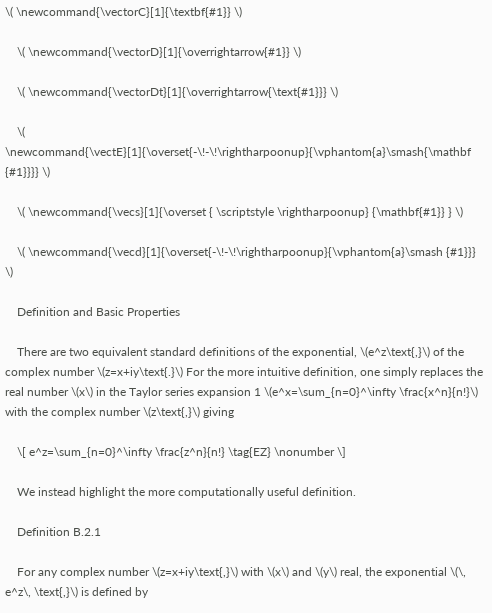\( \newcommand{\vectorC}[1]{\textbf{#1}} \)

    \( \newcommand{\vectorD}[1]{\overrightarrow{#1}} \)

    \( \newcommand{\vectorDt}[1]{\overrightarrow{\text{#1}}} \)

    \( \newcommand{\vectE}[1]{\overset{-\!-\!\rightharpoonup}{\vphantom{a}\smash{\mathbf {#1}}}} \)

    \( \newcommand{\vecs}[1]{\overset { \scriptstyle \rightharpoonup} {\mathbf{#1}} } \)

    \( \newcommand{\vecd}[1]{\overset{-\!-\!\rightharpoonup}{\vphantom{a}\smash {#1}}} \)

    Definition and Basic Properties

    There are two equivalent standard definitions of the exponential, \(e^z\text{,}\) of the complex number \(z=x+iy\text{.}\) For the more intuitive definition, one simply replaces the real number \(x\) in the Taylor series expansion 1 \(e^x=\sum_{n=0}^\infty \frac{x^n}{n!}\) with the complex number \(z\text{,}\) giving

    \[ e^z=\sum_{n=0}^\infty \frac{z^n}{n!} \tag{EZ} \nonumber \]

    We instead highlight the more computationally useful definition.

    Definition B.2.1

    For any complex number \(z=x+iy\text{,}\) with \(x\) and \(y\) real, the exponential \(\, e^z\, \text{,}\) is defined by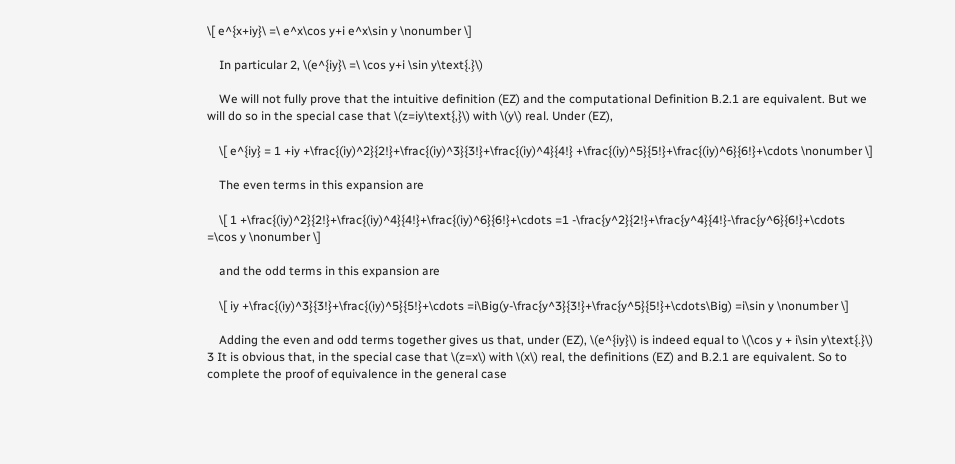\[ e^{x+iy}\ =\ e^x\cos y+i e^x\sin y \nonumber \]

    In particular 2, \(e^{iy}\ =\ \cos y+i \sin y\text{.}\)

    We will not fully prove that the intuitive definition (EZ) and the computational Definition B.2.1 are equivalent. But we will do so in the special case that \(z=iy\text{,}\) with \(y\) real. Under (EZ),

    \[ e^{iy} = 1 +iy +\frac{(iy)^2}{2!}+\frac{(iy)^3}{3!}+\frac{(iy)^4}{4!} +\frac{(iy)^5}{5!}+\frac{(iy)^6}{6!}+\cdots \nonumber \]

    The even terms in this expansion are

    \[ 1 +\frac{(iy)^2}{2!}+\frac{(iy)^4}{4!}+\frac{(iy)^6}{6!}+\cdots =1 -\frac{y^2}{2!}+\frac{y^4}{4!}-\frac{y^6}{6!}+\cdots =\cos y \nonumber \]

    and the odd terms in this expansion are

    \[ iy +\frac{(iy)^3}{3!}+\frac{(iy)^5}{5!}+\cdots =i\Big(y-\frac{y^3}{3!}+\frac{y^5}{5!}+\cdots\Big) =i\sin y \nonumber \]

    Adding the even and odd terms together gives us that, under (EZ), \(e^{iy}\) is indeed equal to \(\cos y + i\sin y\text{.}\) 3 It is obvious that, in the special case that \(z=x\) with \(x\) real, the definitions (EZ) and B.2.1 are equivalent. So to complete the proof of equivalence in the general case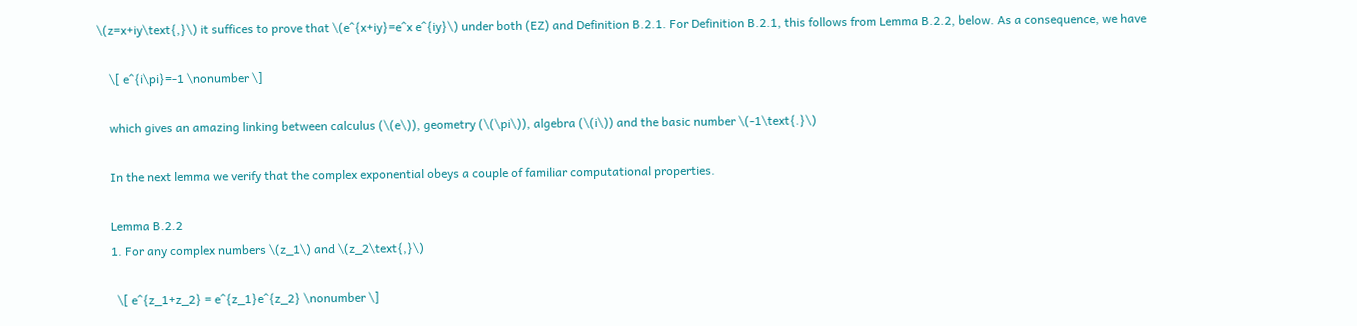\(z=x+iy\text{,}\) it suffices to prove that \(e^{x+iy}=e^x e^{iy}\) under both (EZ) and Definition B.2.1. For Definition B.2.1, this follows from Lemma B.2.2, below. As a consequence, we have

    \[ e^{i\pi}=-1 \nonumber \]

    which gives an amazing linking between calculus (\(e\)), geometry (\(\pi\)), algebra (\(i\)) and the basic number \(-1\text{.}\)

    In the next lemma we verify that the complex exponential obeys a couple of familiar computational properties.

    Lemma B.2.2
    1. For any complex numbers \(z_1\) and \(z_2\text{,}\)

      \[ e^{z_1+z_2} = e^{z_1}e^{z_2} \nonumber \]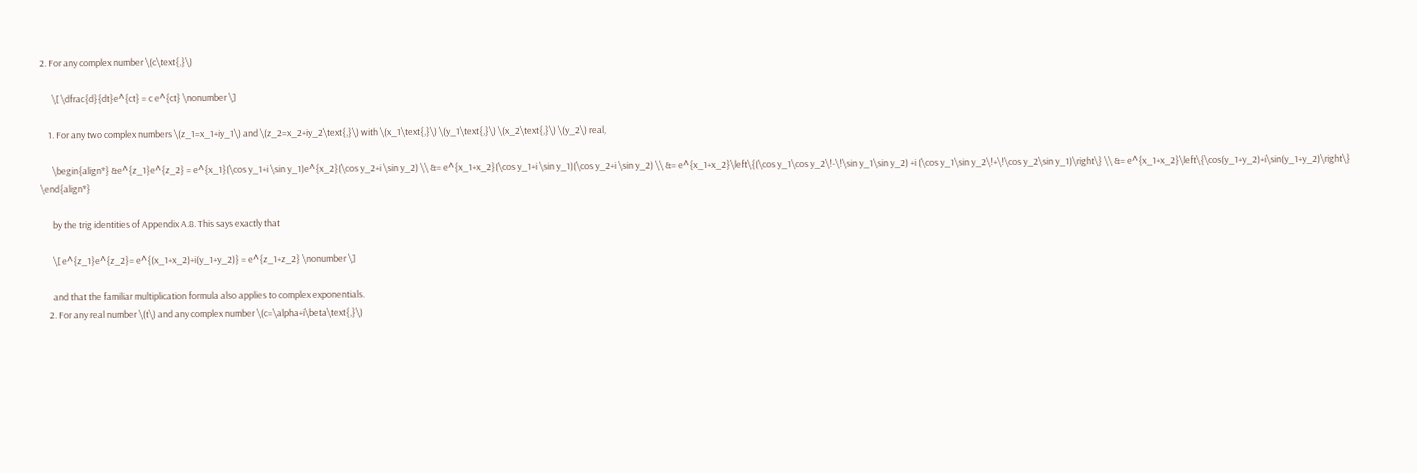2. For any complex number \(c\text{,}\)

      \[ \dfrac{d}{dt}e^{ct} = c e^{ct} \nonumber \]

    1. For any two complex numbers \(z_1=x_1+iy_1\) and \(z_2=x_2+iy_2\text{,}\) with \(x_1\text{,}\) \(y_1\text{,}\) \(x_2\text{,}\) \(y_2\) real,

      \begin{align*} &e^{z_1}e^{z_2} = e^{x_1}(\cos y_1+i \sin y_1)e^{x_2}(\cos y_2+i \sin y_2) \\ &= e^{x_1+x_2}(\cos y_1+i \sin y_1)(\cos y_2+i \sin y_2) \\ &= e^{x_1+x_2}\left\{(\cos y_1\cos y_2\!-\!\sin y_1\sin y_2) +i (\cos y_1\sin y_2\!+\!\cos y_2\sin y_1)\right\} \\ &= e^{x_1+x_2}\left\{\cos(y_1+y_2)+i\sin(y_1+y_2)\right\} \end{align*}

      by the trig identities of Appendix A.8. This says exactly that

      \[ e^{z_1}e^{z_2}= e^{(x_1+x_2)+i(y_1+y_2)} = e^{z_1+z_2} \nonumber \]

      and that the familiar multiplication formula also applies to complex exponentials.
    2. For any real number \(t\) and any complex number \(c=\alpha+i\beta\text{,}\)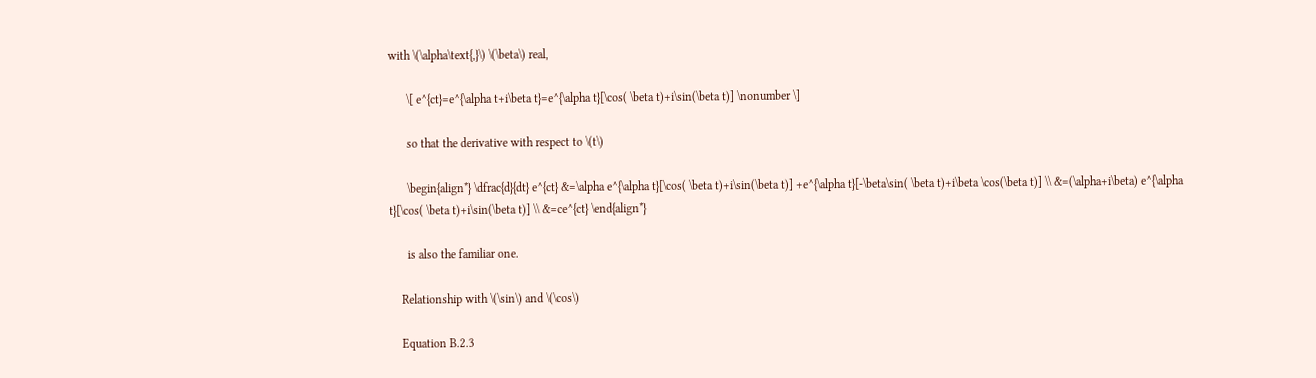with \(\alpha\text{,}\) \(\beta\) real,

      \[ e^{ct}=e^{\alpha t+i\beta t}=e^{\alpha t}[\cos( \beta t)+i\sin(\beta t)] \nonumber \]

      so that the derivative with respect to \(t\)

      \begin{align*} \dfrac{d}{dt} e^{ct} &=\alpha e^{\alpha t}[\cos( \beta t)+i\sin(\beta t)] +e^{\alpha t}[-\beta\sin( \beta t)+i\beta \cos(\beta t)] \\ &=(\alpha+i\beta) e^{\alpha t}[\cos( \beta t)+i\sin(\beta t)] \\ &=ce^{ct} \end{align*}

      is also the familiar one.

    Relationship with \(\sin\) and \(\cos\)

    Equation B.2.3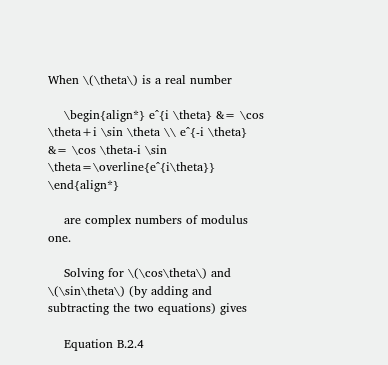When \(\theta\) is a real number

    \begin{align*} e^{i \theta} &= \cos \theta+i \sin \theta \\ e^{-i \theta} &= \cos \theta-i \sin \theta=\overline{e^{i\theta}} \end{align*}

    are complex numbers of modulus one.

    Solving for \(\cos\theta\) and \(\sin\theta\) (by adding and subtracting the two equations) gives

    Equation B.2.4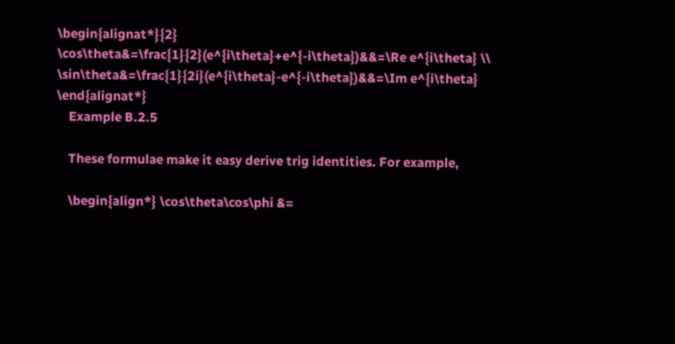\begin{alignat*}{2} \cos\theta&=\frac{1}{2}(e^{i\theta}+e^{-i\theta})&&=\Re e^{i\theta} \\ \sin\theta&=\frac{1}{2i}(e^{i\theta}-e^{-i\theta})&&=\Im e^{i\theta} \end{alignat*}
    Example B.2.5

    These formulae make it easy derive trig identities. For example,

    \begin{align*} \cos\theta\cos\phi &=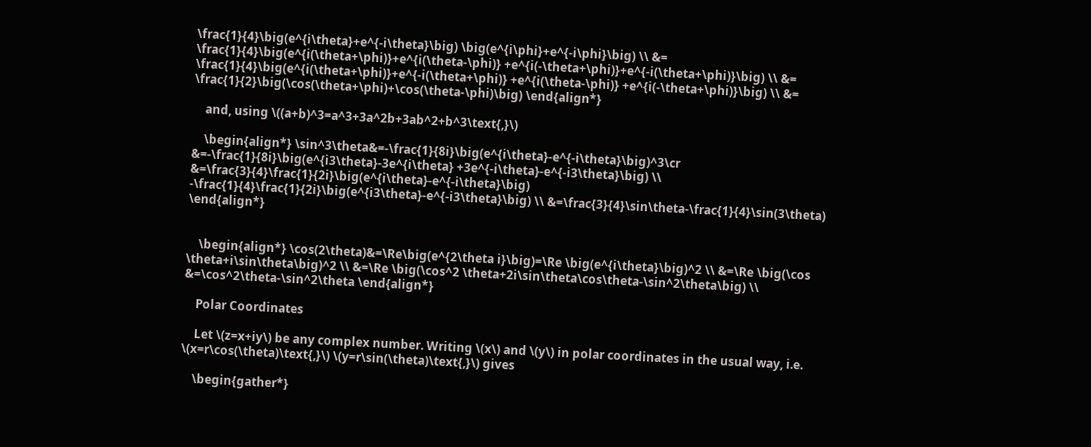\frac{1}{4}\big(e^{i\theta}+e^{-i\theta}\big) \big(e^{i\phi}+e^{-i\phi}\big) \\ &= \frac{1}{4}\big(e^{i(\theta+\phi)}+e^{i(\theta-\phi)} +e^{i(-\theta+\phi)}+e^{-i(\theta+\phi)}\big) \\ &= \frac{1}{4}\big(e^{i(\theta+\phi)}+e^{-i(\theta+\phi)} +e^{i(\theta-\phi)} +e^{i(-\theta+\phi)}\big) \\ &= \frac{1}{2}\big(\cos(\theta+\phi)+\cos(\theta-\phi)\big) \end{align*}

    and, using \((a+b)^3=a^3+3a^2b+3ab^2+b^3\text{,}\)

    \begin{align*} \sin^3\theta&=-\frac{1}{8i}\big(e^{i\theta}-e^{-i\theta}\big)^3\cr &=-\frac{1}{8i}\big(e^{i3\theta}-3e^{i\theta} +3e^{-i\theta}-e^{-i3\theta}\big) \\ &=\frac{3}{4}\frac{1}{2i}\big(e^{i\theta}-e^{-i\theta}\big) -\frac{1}{4}\frac{1}{2i}\big(e^{i3\theta}-e^{-i3\theta}\big) \\ &=\frac{3}{4}\sin\theta-\frac{1}{4}\sin(3\theta) \end{align*}


    \begin{align*} \cos(2\theta)&=\Re\big(e^{2\theta i}\big)=\Re \big(e^{i\theta}\big)^2 \\ &=\Re \big(\cos \theta+i\sin\theta\big)^2 \\ &=\Re \big(\cos^2 \theta+2i\sin\theta\cos\theta-\sin^2\theta\big) \\ &=\cos^2\theta-\sin^2\theta \end{align*}

    Polar Coordinates

    Let \(z=x+iy\) be any complex number. Writing \(x\) and \(y\) in polar coordinates in the usual way, i.e. \(x=r\cos(\theta)\text{,}\) \(y=r\sin(\theta)\text{,}\) gives

    \begin{gather*}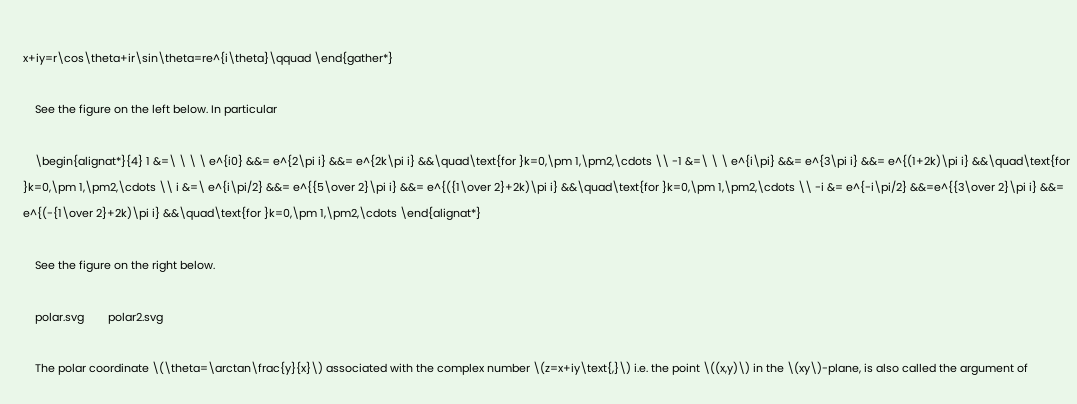x+iy=r\cos\theta+ir\sin\theta=re^{i\theta}\qquad \end{gather*}

    See the figure on the left below. In particular

    \begin{alignat*}{4} 1 &=\ \ \ \ e^{i0} &&= e^{2\pi i} &&= e^{2k\pi i} &&\quad\text{for }k=0,\pm 1,\pm2,\cdots \\ -1 &=\ \ \ e^{i\pi} &&= e^{3\pi i} &&= e^{(1+2k)\pi i} &&\quad\text{for }k=0,\pm 1,\pm2,\cdots \\ i &=\ e^{i\pi/2} &&= e^{{5\over 2}\pi i} &&= e^{({1\over 2}+2k)\pi i} &&\quad\text{for }k=0,\pm 1,\pm2,\cdots \\ -i &= e^{-i\pi/2} &&=e^{{3\over 2}\pi i} &&= e^{(-{1\over 2}+2k)\pi i} &&\quad\text{for }k=0,\pm 1,\pm2,\cdots \end{alignat*}

    See the figure on the right below.

    polar.svg        polar2.svg

    The polar coordinate \(\theta=\arctan\frac{y}{x}\) associated with the complex number \(z=x+iy\text{,}\) i.e. the point \((x,y)\) in the \(xy\)-plane, is also called the argument of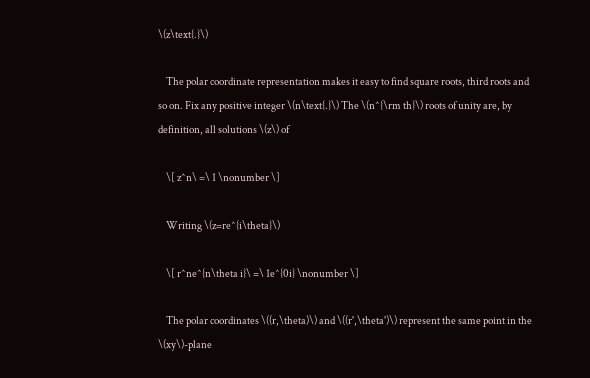\(z\text{.}\)

    The polar coordinate representation makes it easy to find square roots, third roots and so on. Fix any positive integer \(n\text{.}\) The \(n^{\rm th}\) roots of unity are, by definition, all solutions \(z\) of

    \[ z^n\ =\ 1 \nonumber \]

    Writing \(z=re^{i\theta}\)

    \[ r^ne^{n\theta i}\ =\ 1e^{0i} \nonumber \]

    The polar coordinates \((r,\theta)\) and \((r',\theta')\) represent the same point in the \(xy\)-plane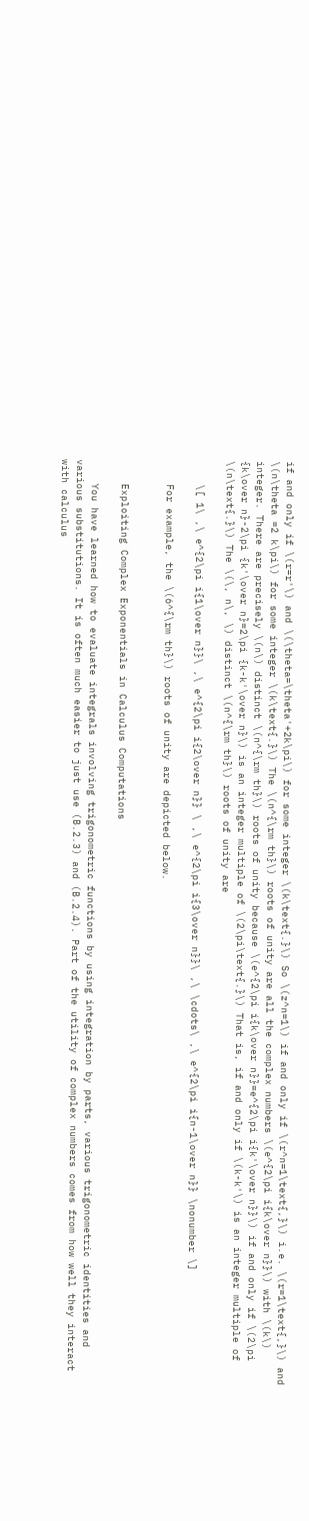if and only if \(r=r'\) and \(\theta=\theta'+2k\pi\) for some integer \(k\text{.}\) So \(z^n=1\) if and only if \(r^n=1\text{,}\) i.e. \(r=1\text{,}\) and \(n\theta =2 k\pi\) for some integer \(k\text{.}\) The \(n^{\rm th}\) roots of unity are all the complex numbers \(e^{2\pi i{k\over n}}\) with \(k\) integer. There are precisely \(n\) distinct \(n^{\rm th}\) roots of unity because \(e^{2\pi i{k\over n}}=e^{2\pi i{k'\over n}}\) if and only if \(2\pi {k\over n}-2\pi {k'\over n}=2\pi {k-k'\over n}\) is an integer multiple of \(2\pi\text{.}\) That is, if and only if \(k-k'\) is an integer multiple of \(n\text{.}\) The \(\, n\, \) distinct \(n^{\rm th}\) roots of unity are

    \[ 1\ ,\ e^{2\pi i{1\over n}}\ ,\ e^{2\pi i{2\over n}} \ ,\ e^{2\pi i{3\over n}}\ ,\ \cdots\ ,\ e^{2\pi i{n-1\over n}} \nonumber \]

    For example, the \(6^{\rm th}\) roots of unity are depicted below.


    Exploiting Complex Exponentials in Calculus Computations

    You have learned how to evaluate integrals involving trigonometric functions by using integration by parts, various trigonometric identities and various substitutions. It is often much easier to just use (B.2.3) and (B.2.4). Part of the utility of complex numbers comes from how well they interact with calculus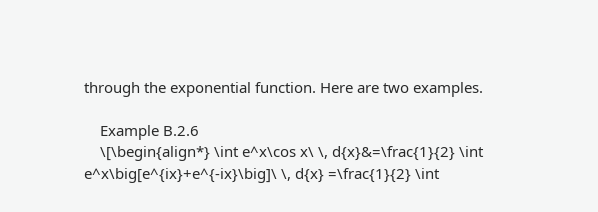through the exponential function. Here are two examples.

    Example B.2.6
    \[\begin{align*} \int e^x\cos x\ \, d{x}&=\frac{1}{2} \int e^x\big[e^{ix}+e^{-ix}\big]\ \, d{x} =\frac{1}{2} \int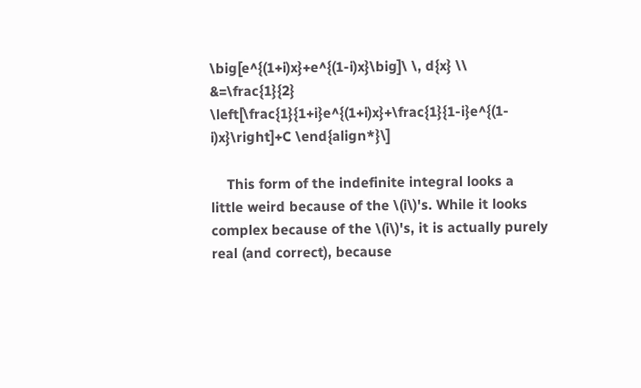\big[e^{(1+i)x}+e^{(1-i)x}\big]\ \, d{x} \\ &=\frac{1}{2} \left[\frac{1}{1+i}e^{(1+i)x}+\frac{1}{1-i}e^{(1-i)x}\right]+C \end{align*}\]

    This form of the indefinite integral looks a little weird because of the \(i\)'s. While it looks complex because of the \(i\)'s, it is actually purely real (and correct), because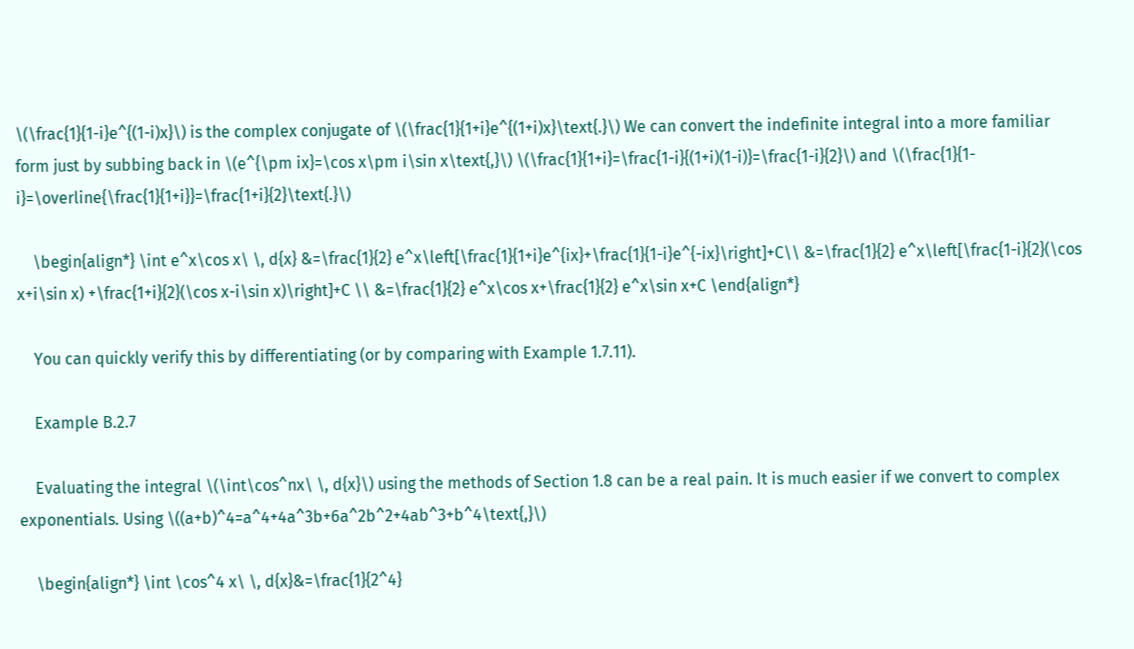\(\frac{1}{1-i}e^{(1-i)x}\) is the complex conjugate of \(\frac{1}{1+i}e^{(1+i)x}\text{.}\) We can convert the indefinite integral into a more familiar form just by subbing back in \(e^{\pm ix}=\cos x\pm i\sin x\text{,}\) \(\frac{1}{1+i}=\frac{1-i}{(1+i)(1-i)}=\frac{1-i}{2}\) and \(\frac{1}{1-i}=\overline{\frac{1}{1+i}}=\frac{1+i}{2}\text{.}\)

    \begin{align*} \int e^x\cos x\ \, d{x} &=\frac{1}{2} e^x\left[\frac{1}{1+i}e^{ix}+\frac{1}{1-i}e^{-ix}\right]+C\\ &=\frac{1}{2} e^x\left[\frac{1-i}{2}(\cos x+i\sin x) +\frac{1+i}{2}(\cos x-i\sin x)\right]+C \\ &=\frac{1}{2} e^x\cos x+\frac{1}{2} e^x\sin x+C \end{align*}

    You can quickly verify this by differentiating (or by comparing with Example 1.7.11).

    Example B.2.7

    Evaluating the integral \(\int\cos^nx\ \, d{x}\) using the methods of Section 1.8 can be a real pain. It is much easier if we convert to complex exponentials. Using \((a+b)^4=a^4+4a^3b+6a^2b^2+4ab^3+b^4\text{,}\)

    \begin{align*} \int \cos^4 x\ \, d{x}&=\frac{1}{2^4}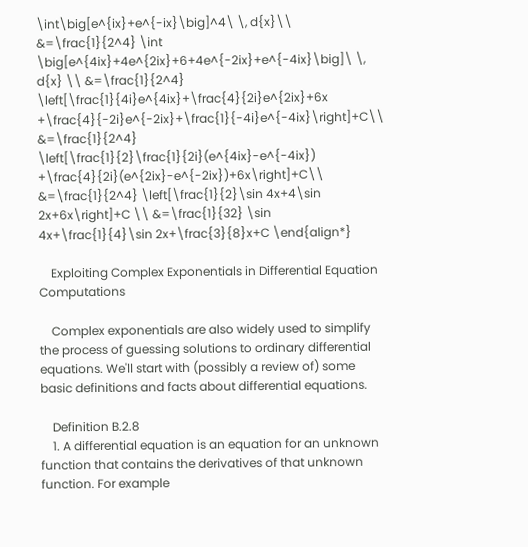\int\big[e^{ix}+e^{-ix}\big]^4\ \, d{x}\\ &=\frac{1}{2^4} \int \big[e^{4ix}+4e^{2ix}+6+4e^{-2ix}+e^{-4ix}\big]\ \, d{x} \\ &=\frac{1}{2^4} \left[\frac{1}{4i}e^{4ix}+\frac{4}{2i}e^{2ix}+6x +\frac{4}{-2i}e^{-2ix}+\frac{1}{-4i}e^{-4ix}\right]+C\\ &=\frac{1}{2^4} \left[\frac{1}{2}\frac{1}{2i}(e^{4ix}-e^{-4ix}) +\frac{4}{2i}(e^{2ix}-e^{-2ix})+6x\right]+C\\ &=\frac{1}{2^4} \left[\frac{1}{2}\sin 4x+4\sin 2x+6x\right]+C \\ &=\frac{1}{32} \sin 4x+\frac{1}{4}\sin 2x+\frac{3}{8}x+C \end{align*}

    Exploiting Complex Exponentials in Differential Equation Computations

    Complex exponentials are also widely used to simplify the process of guessing solutions to ordinary differential equations. We'll start with (possibly a review of) some basic definitions and facts about differential equations.

    Definition B.2.8
    1. A differential equation is an equation for an unknown function that contains the derivatives of that unknown function. For example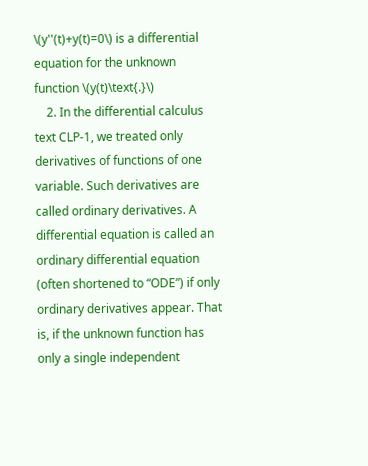\(y''(t)+y(t)=0\) is a differential equation for the unknown function \(y(t)\text{.}\)
    2. In the differential calculus text CLP-1, we treated only derivatives of functions of one variable. Such derivatives are called ordinary derivatives. A differential equation is called an ordinary differential equation (often shortened to “ODE”) if only ordinary derivatives appear. That is, if the unknown function has only a single independent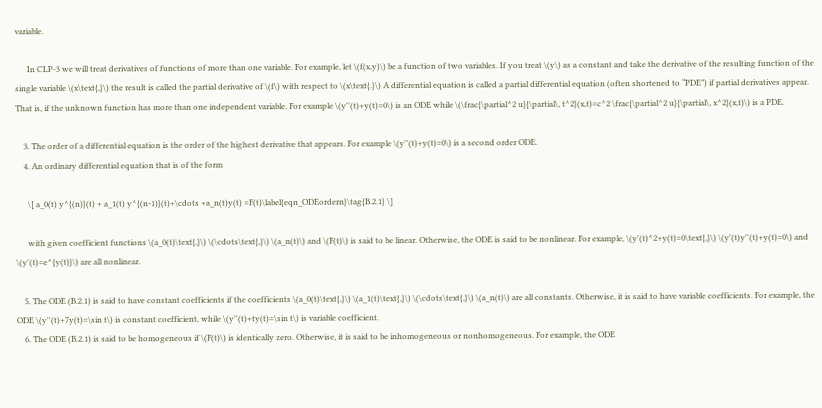variable.

      In CLP-3 we will treat derivatives of functions of more than one variable. For example, let \(f(x,y)\) be a function of two variables. If you treat \(y\) as a constant and take the derivative of the resulting function of the single variable \(x\text{,}\) the result is called the partial derivative of \(f\) with respect to \(x\text{.}\) A differential equation is called a partial differential equation (often shortened to “PDE”) if partial derivatives appear. That is, if the unknown function has more than one independent variable. For example \(y''(t)+y(t)=0\) is an ODE while \(\frac{\partial^2 u}{\partial\, t^2}(x,t)=c^2 \frac{\partial^2 u}{\partial\, x^2}(x,t)\) is a PDE.

    3. The order of a differential equation is the order of the highest derivative that appears. For example \(y''(t)+y(t)=0\) is a second order ODE.
    4. An ordinary differential equation that is of the form

      \[ a_0(t) y^{(n)}(t) + a_1(t) y^{(n-1)}(t)+\cdots +a_n(t)y(t) =F(t)\label{eqn_ODEordern}\tag{B.2.1} \]

      with given coefficient functions \(a_0(t)\text{,}\) \(\cdots\text{,}\) \(a_n(t)\) and \(F(t)\) is said to be linear. Otherwise, the ODE is said to be nonlinear. For example, \(y'(t)^2+y(t)=0\text{,}\) \(y'(t)y''(t)+y(t)=0\) and \(y'(t)=e^{y(t)}\) are all nonlinear.

    5. The ODE (B.2.1) is said to have constant coefficients if the coefficients \(a_0(t)\text{,}\) \(a_1(t)\text{,}\) \(\cdots\text{,}\) \(a_n(t)\) are all constants. Otherwise, it is said to have variable coefficients. For example, the ODE \(y''(t)+7y(t)=\sin t\) is constant coefficient, while \(y''(t)+ty(t)=\sin t\) is variable coefficient.
    6. The ODE (B.2.1) is said to be homogeneous if \(F(t)\) is identically zero. Otherwise, it is said to be inhomogeneous or nonhomogeneous. For example, the ODE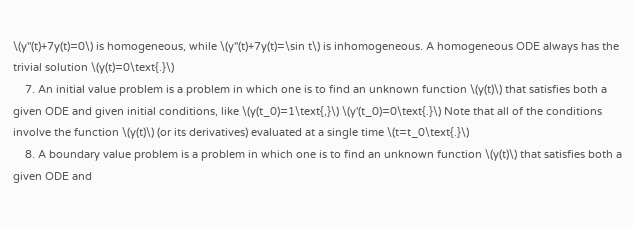\(y''(t)+7y(t)=0\) is homogeneous, while \(y''(t)+7y(t)=\sin t\) is inhomogeneous. A homogeneous ODE always has the trivial solution \(y(t)=0\text{.}\)
    7. An initial value problem is a problem in which one is to find an unknown function \(y(t)\) that satisfies both a given ODE and given initial conditions, like \(y(t_0)=1\text{,}\) \(y'(t_0)=0\text{.}\) Note that all of the conditions involve the function \(y(t)\) (or its derivatives) evaluated at a single time \(t=t_0\text{.}\)
    8. A boundary value problem is a problem in which one is to find an unknown function \(y(t)\) that satisfies both a given ODE and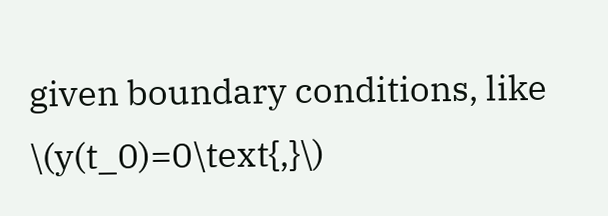given boundary conditions, like \(y(t_0)=0\text{,}\)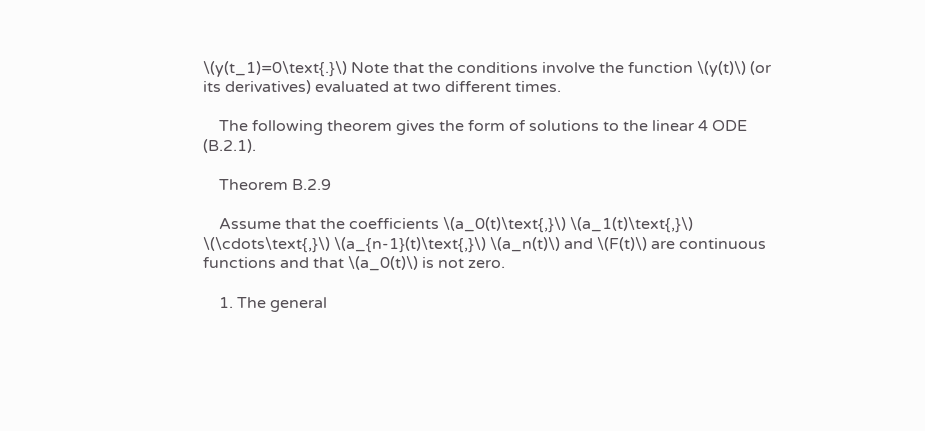\(y(t_1)=0\text{.}\) Note that the conditions involve the function \(y(t)\) (or its derivatives) evaluated at two different times.

    The following theorem gives the form of solutions to the linear 4 ODE (B.2.1).

    Theorem B.2.9

    Assume that the coefficients \(a_0(t)\text{,}\) \(a_1(t)\text{,}\) \(\cdots\text{,}\) \(a_{n-1}(t)\text{,}\) \(a_n(t)\) and \(F(t)\) are continuous functions and that \(a_0(t)\) is not zero.

    1. The general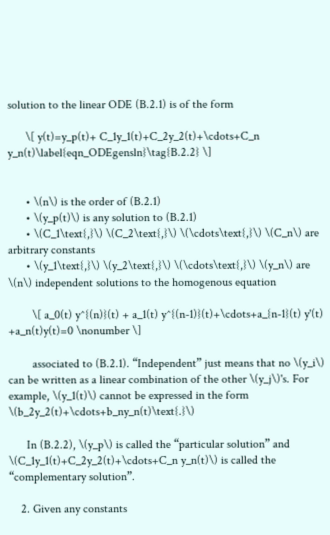solution to the linear ODE (B.2.1) is of the form

      \[ y(t)=y_p(t)+ C_1y_1(t)+C_2y_2(t)+\cdots+C_n y_n(t)\label{eqn_ODEgensln}\tag{B.2.2} \]


      • \(n\) is the order of (B.2.1)
      • \(y_p(t)\) is any solution to (B.2.1)
      • \(C_1\text{,}\) \(C_2\text{,}\) \(\cdots\text{,}\) \(C_n\) are arbitrary constants
      • \(y_1\text{,}\) \(y_2\text{,}\) \(\cdots\text{,}\) \(y_n\) are \(n\) independent solutions to the homogenous equation

        \[ a_0(t) y^{(n)}(t) + a_1(t) y^{(n-1)}(t)+\cdots+a_{n-1}(t) y'(t) +a_n(t)y(t)=0 \nonumber \]

        associated to (B.2.1). “Independent” just means that no \(y_i\) can be written as a linear combination of the other \(y_j\)'s. For example, \(y_1(t)\) cannot be expressed in the form \(b_2y_2(t)+\cdots+b_ny_n(t)\text{.}\)

      In (B.2.2), \(y_p\) is called the “particular solution” and \(C_1y_1(t)+C_2y_2(t)+\cdots+C_n y_n(t)\) is called the “complementary solution”.

    2. Given any constants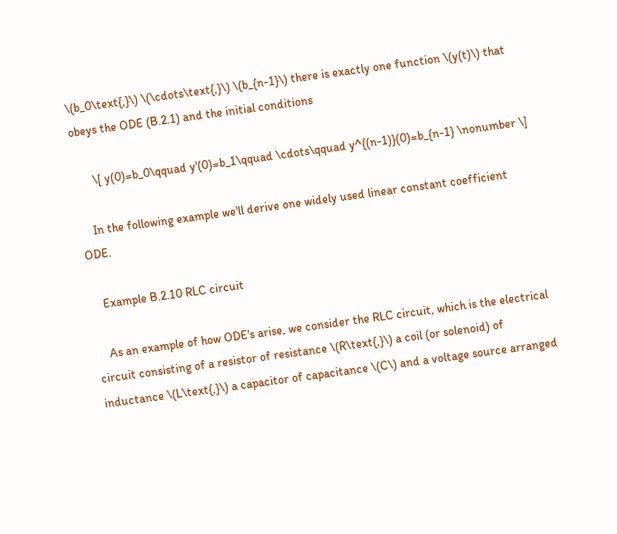\(b_0\text{,}\) \(\cdots\text{,}\) \(b_{n-1}\) there is exactly one function \(y(t)\) that obeys the ODE (B.2.1) and the initial conditions

      \[ y(0)=b_0\qquad y'(0)=b_1\qquad \cdots\qquad y^{(n-1)}(0)=b_{n-1} \nonumber \]

    In the following example we'll derive one widely used linear constant coefficient ODE.

    Example B.2.10 RLC circuit

    As an example of how ODE's arise, we consider the RLC circuit, which is the electrical circuit consisting of a resistor of resistance \(R\text{,}\) a coil (or solenoid) of inductance \(L\text{,}\) a capacitor of capacitance \(C\) and a voltage source arranged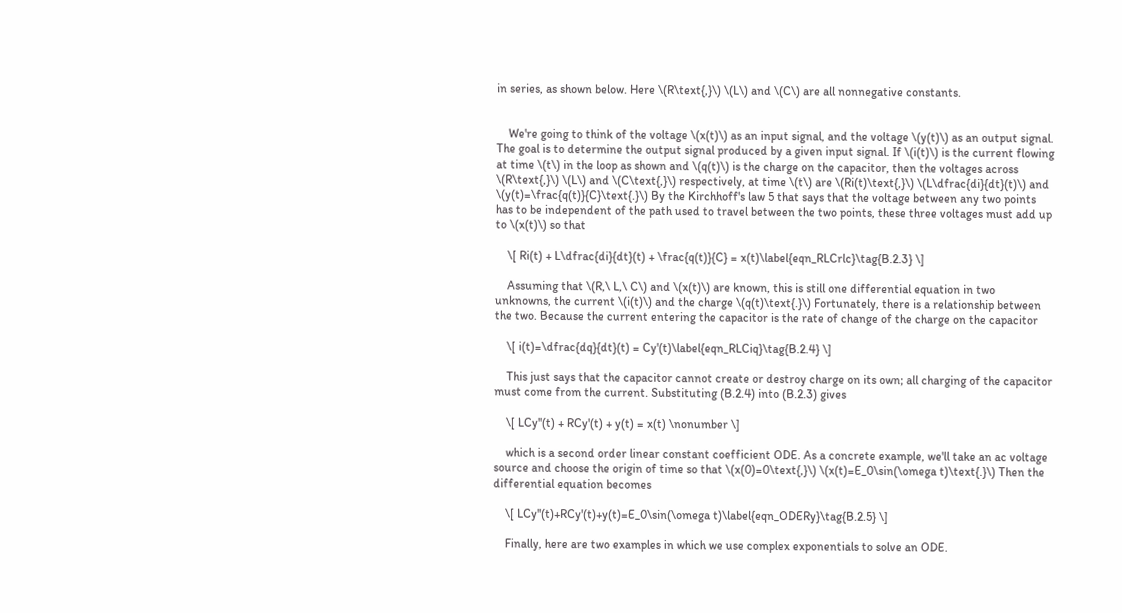in series, as shown below. Here \(R\text{,}\) \(L\) and \(C\) are all nonnegative constants.


    We're going to think of the voltage \(x(t)\) as an input signal, and the voltage \(y(t)\) as an output signal. The goal is to determine the output signal produced by a given input signal. If \(i(t)\) is the current flowing at time \(t\) in the loop as shown and \(q(t)\) is the charge on the capacitor, then the voltages across \(R\text{,}\) \(L\) and \(C\text{,}\) respectively, at time \(t\) are \(Ri(t)\text{,}\) \(L\dfrac{di}{dt}(t)\) and \(y(t)=\frac{q(t)}{C}\text{.}\) By the Kirchhoff's law 5 that says that the voltage between any two points has to be independent of the path used to travel between the two points, these three voltages must add up to \(x(t)\) so that

    \[ Ri(t) + L\dfrac{di}{dt}(t) + \frac{q(t)}{C} = x(t)\label{eqn_RLCrlc}\tag{B.2.3} \]

    Assuming that \(R,\ L,\ C\) and \(x(t)\) are known, this is still one differential equation in two unknowns, the current \(i(t)\) and the charge \(q(t)\text{.}\) Fortunately, there is a relationship between the two. Because the current entering the capacitor is the rate of change of the charge on the capacitor

    \[ i(t)=\dfrac{dq}{dt}(t) = Cy'(t)\label{eqn_RLCiq}\tag{B.2.4} \]

    This just says that the capacitor cannot create or destroy charge on its own; all charging of the capacitor must come from the current. Substituting (B.2.4) into (B.2.3) gives

    \[ LCy''(t) + RCy'(t) + y(t) = x(t) \nonumber \]

    which is a second order linear constant coefficient ODE. As a concrete example, we'll take an ac voltage source and choose the origin of time so that \(x(0)=0\text{,}\) \(x(t)=E_0\sin(\omega t)\text{.}\) Then the differential equation becomes

    \[ LCy''(t)+RCy'(t)+y(t)=E_0\sin(\omega t)\label{eqn_ODERy}\tag{B.2.5} \]

    Finally, here are two examples in which we use complex exponentials to solve an ODE.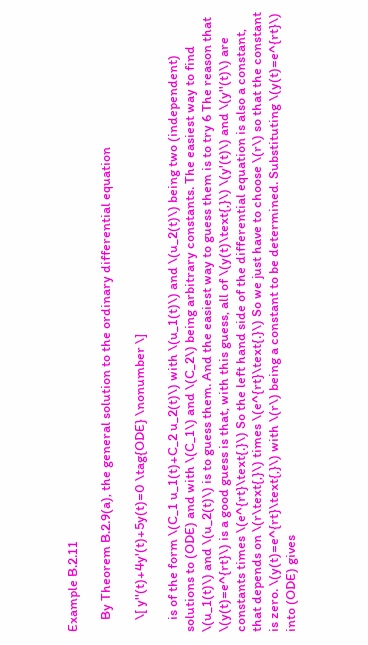Example B.2.11

    By Theorem B.2.9(a), the general solution to the ordinary differential equation

    \[ y''(t)+4y'(t)+5y(t)=0 \tag{ODE} \nonumber \]

    is of the form \(C_1 u_1(t)+C_2 u_2(t)\) with \(u_1(t)\) and \(u_2(t)\) being two (independent) solutions to (ODE) and with \(C_1\) and \(C_2\) being arbitrary constants. The easiest way to find \(u_1(t)\) and \(u_2(t)\) is to guess them. And the easiest way to guess them is to try 6 The reason that \(y(t)=e^{rt}\) is a good guess is that, with this guess, all of \(y(t)\text{,}\) \(y'(t)\) and \(y''(t)\) are constants times \(e^{rt}\text{.}\) So the left hand side of the differential equation is also a constant, that depends on \(r\text{,}\) times \(e^{rt}\text{.}\) So we just have to choose \(r\) so that the constant is zero. \(y(t)=e^{rt}\text{,}\) with \(r\) being a constant to be determined. Substituting \(y(t)=e^{rt}\) into (ODE) gives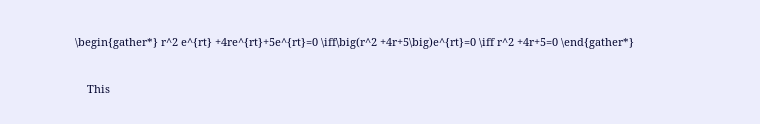\begin{gather*} r^2 e^{rt} +4re^{rt}+5e^{rt}=0 \iff\big(r^2 +4r+5\big)e^{rt}=0 \iff r^2 +4r+5=0 \end{gather*}

    This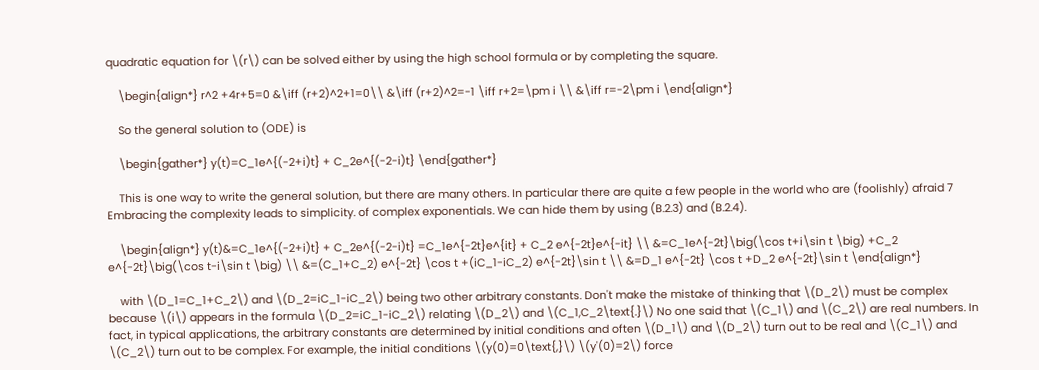quadratic equation for \(r\) can be solved either by using the high school formula or by completing the square.

    \begin{align*} r^2 +4r+5=0 &\iff (r+2)^2+1=0\\ &\iff (r+2)^2=-1 \iff r+2=\pm i \\ &\iff r=-2\pm i \end{align*}

    So the general solution to (ODE) is

    \begin{gather*} y(t)=C_1e^{(-2+i)t} + C_2e^{(-2-i)t} \end{gather*}

    This is one way to write the general solution, but there are many others. In particular there are quite a few people in the world who are (foolishly) afraid 7 Embracing the complexity leads to simplicity. of complex exponentials. We can hide them by using (B.2.3) and (B.2.4).

    \begin{align*} y(t)&=C_1e^{(-2+i)t} + C_2e^{(-2-i)t} =C_1e^{-2t}e^{it} + C_2 e^{-2t}e^{-it} \\ &=C_1e^{-2t}\big(\cos t+i\sin t \big) +C_2 e^{-2t}\big(\cos t-i\sin t \big) \\ &=(C_1+C_2) e^{-2t} \cos t +(iC_1-iC_2) e^{-2t}\sin t \\ &=D_1 e^{-2t} \cos t +D_2 e^{-2t}\sin t \end{align*}

    with \(D_1=C_1+C_2\) and \(D_2=iC_1-iC_2\) being two other arbitrary constants. Don't make the mistake of thinking that \(D_2\) must be complex because \(i\) appears in the formula \(D_2=iC_1-iC_2\) relating \(D_2\) and \(C_1,C_2\text{.}\) No one said that \(C_1\) and \(C_2\) are real numbers. In fact, in typical applications, the arbitrary constants are determined by initial conditions and often \(D_1\) and \(D_2\) turn out to be real and \(C_1\) and \(C_2\) turn out to be complex. For example, the initial conditions \(y(0)=0\text{,}\) \(y'(0)=2\) force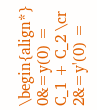\begin{align*} 0&=y(0) = C_1 + C_2 \cr 2&=y'(0) =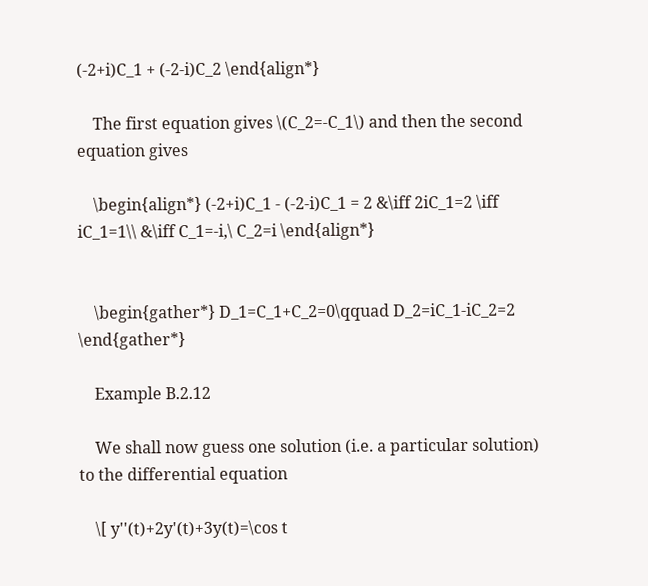(-2+i)C_1 + (-2-i)C_2 \end{align*}

    The first equation gives \(C_2=-C_1\) and then the second equation gives

    \begin{align*} (-2+i)C_1 - (-2-i)C_1 = 2 &\iff 2iC_1=2 \iff iC_1=1\\ &\iff C_1=-i,\ C_2=i \end{align*}


    \begin{gather*} D_1=C_1+C_2=0\qquad D_2=iC_1-iC_2=2 \end{gather*}

    Example B.2.12

    We shall now guess one solution (i.e. a particular solution) to the differential equation

    \[ y''(t)+2y'(t)+3y(t)=\cos t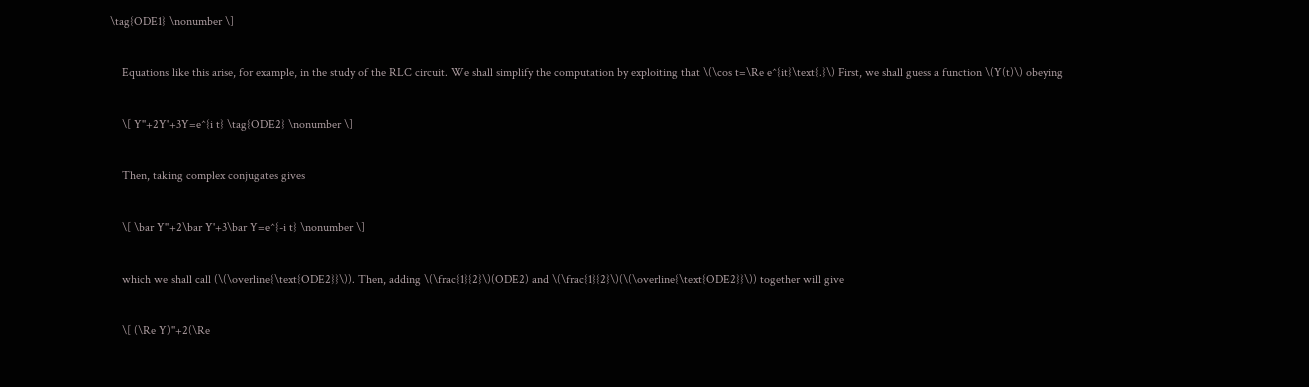\tag{ODE1} \nonumber \]

    Equations like this arise, for example, in the study of the RLC circuit. We shall simplify the computation by exploiting that \(\cos t=\Re e^{it}\text{.}\) First, we shall guess a function \(Y(t)\) obeying

    \[ Y''+2Y'+3Y=e^{i t} \tag{ODE2} \nonumber \]

    Then, taking complex conjugates gives

    \[ \bar Y''+2\bar Y'+3\bar Y=e^{-i t} \nonumber \]

    which we shall call (\(\overline{\text{ODE2}}\)). Then, adding \(\frac{1}{2}\)(ODE2) and \(\frac{1}{2}\)(\(\overline{\text{ODE2}}\)) together will give

    \[ (\Re Y)''+2(\Re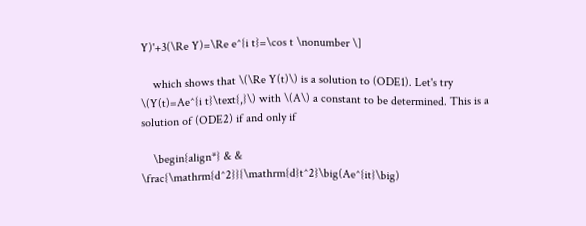Y)'+3(\Re Y)=\Re e^{i t}=\cos t \nonumber \]

    which shows that \(\Re Y(t)\) is a solution to (ODE1). Let's try \(Y(t)=Ae^{i t}\text{,}\) with \(A\) a constant to be determined. This is a solution of (ODE2) if and only if

    \begin{align*} & & \frac{\mathrm{d^2}}{\mathrm{d}t^2}\big(Ae^{it}\big)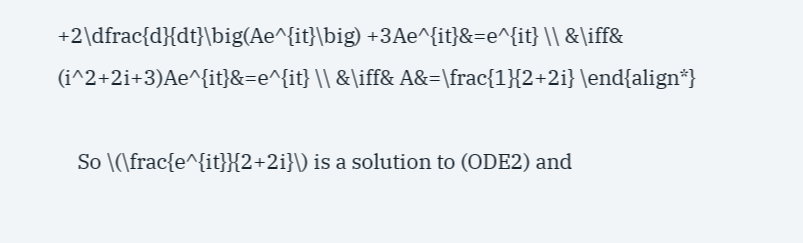+2\dfrac{d}{dt}\big(Ae^{it}\big) +3Ae^{it}&=e^{it} \\ &\iff& (i^2+2i+3)Ae^{it}&=e^{it} \\ &\iff& A&=\frac{1}{2+2i} \end{align*}

    So \(\frac{e^{it}}{2+2i}\) is a solution to (ODE2) and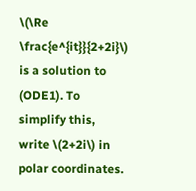\(\Re \frac{e^{it}}{2+2i}\) is a solution to (ODE1). To simplify this, write \(2+2i\) in polar coordinates.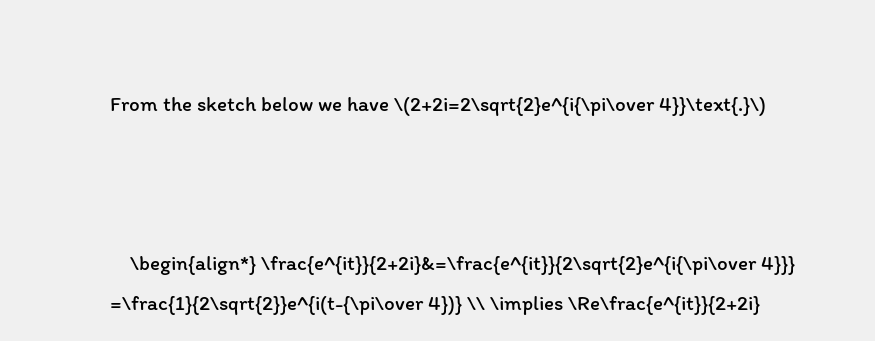From the sketch below we have \(2+2i=2\sqrt{2}e^{i{\pi\over 4}}\text{.}\)



    \begin{align*} \frac{e^{it}}{2+2i}&=\frac{e^{it}}{2\sqrt{2}e^{i{\pi\over 4}}} =\frac{1}{2\sqrt{2}}e^{i(t-{\pi\over 4})} \\ \implies \Re\frac{e^{it}}{2+2i}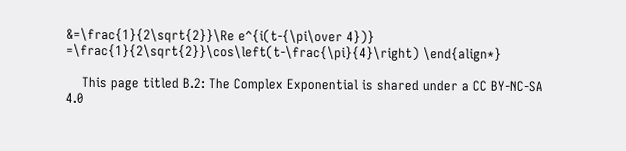&=\frac{1}{2\sqrt{2}}\Re e^{i(t-{\pi\over 4})} =\frac{1}{2\sqrt{2}}\cos\left(t-\frac{\pi}{4}\right) \end{align*}

    This page titled B.2: The Complex Exponential is shared under a CC BY-NC-SA 4.0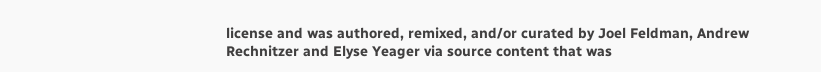license and was authored, remixed, and/or curated by Joel Feldman, Andrew Rechnitzer and Elyse Yeager via source content that was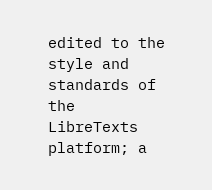edited to the style and standards of the LibreTexts platform; a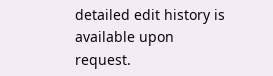detailed edit history is available upon request.